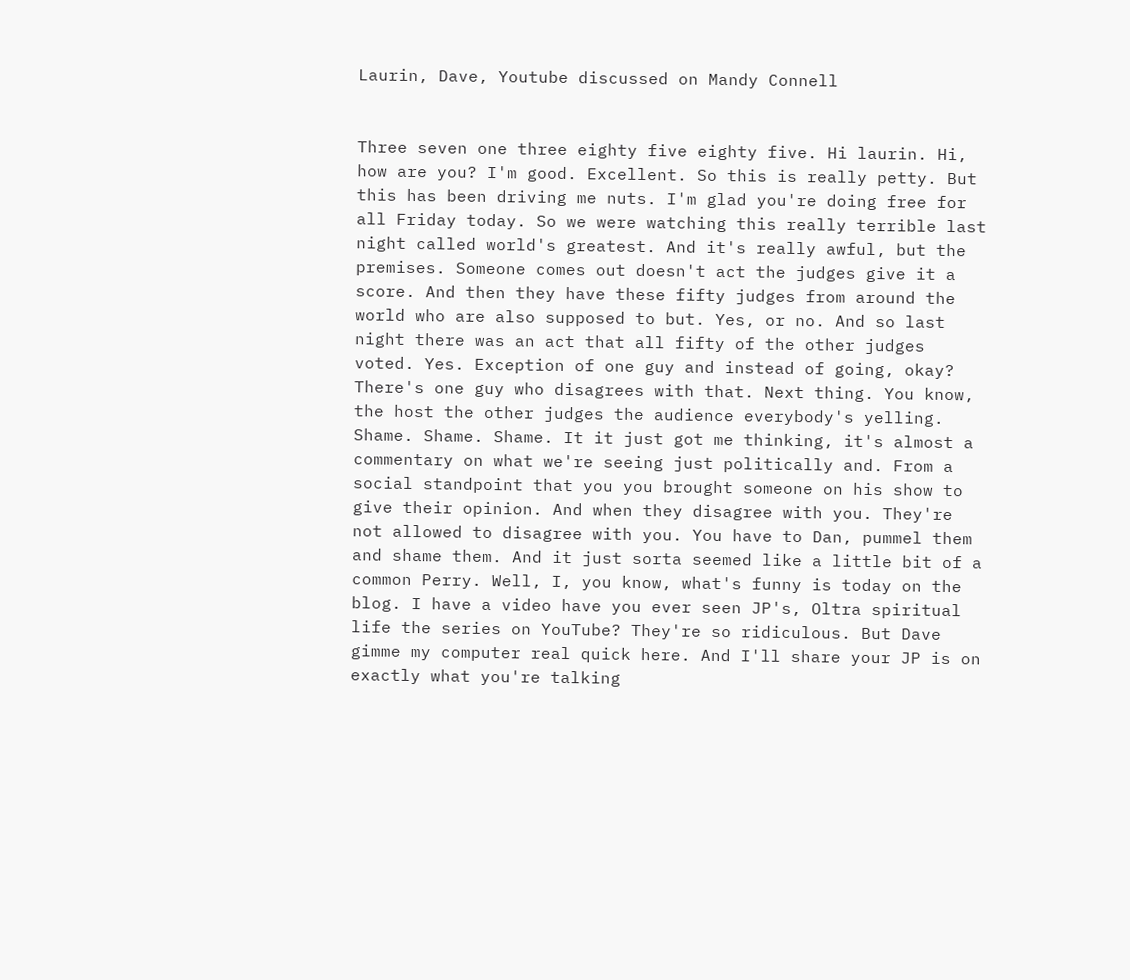Laurin, Dave, Youtube discussed on Mandy Connell


Three seven one three eighty five eighty five. Hi laurin. Hi, how are you? I'm good. Excellent. So this is really petty. But this has been driving me nuts. I'm glad you're doing free for all Friday today. So we were watching this really terrible last night called world's greatest. And it's really awful, but the premises. Someone comes out doesn't act the judges give it a score. And then they have these fifty judges from around the world who are also supposed to but. Yes, or no. And so last night there was an act that all fifty of the other judges voted. Yes. Exception of one guy and instead of going, okay? There's one guy who disagrees with that. Next thing. You know, the host the other judges the audience everybody's yelling. Shame. Shame. Shame. It it just got me thinking, it's almost a commentary on what we're seeing just politically and. From a social standpoint that you you brought someone on his show to give their opinion. And when they disagree with you. They're not allowed to disagree with you. You have to Dan, pummel them and shame them. And it just sorta seemed like a little bit of a common Perry. Well, I, you know, what's funny is today on the blog. I have a video have you ever seen JP's, Oltra spiritual life the series on YouTube? They're so ridiculous. But Dave gimme my computer real quick here. And I'll share your JP is on exactly what you're talking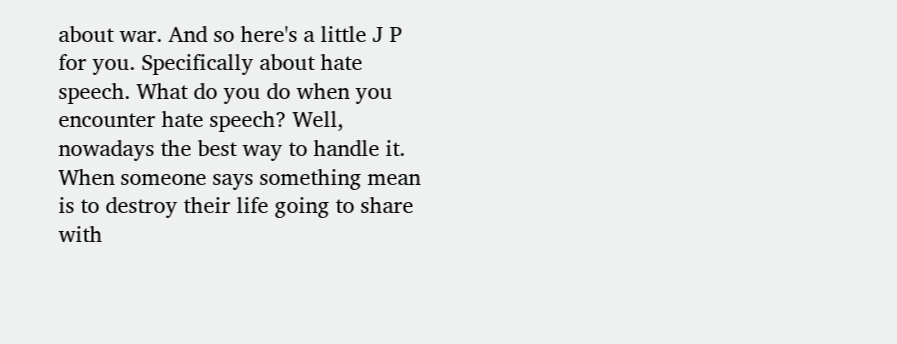about war. And so here's a little J P for you. Specifically about hate speech. What do you do when you encounter hate speech? Well, nowadays the best way to handle it. When someone says something mean is to destroy their life going to share with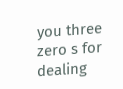you three zero s for dealing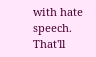with hate speech. That'll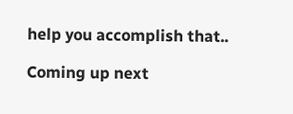help you accomplish that..

Coming up next